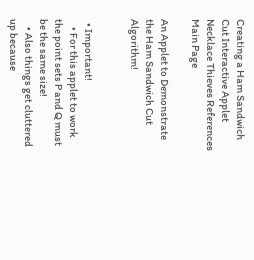Creating a Ham Sandwich Cut Interactive Applet Necklace Thieves References Main Page

An Applet to Demonstrate the Ham Sandwich Cut Algorithm!


  • Important!
    • For this applet to work the point sets P and Q must be the same size!
    • Also things get cluttered up because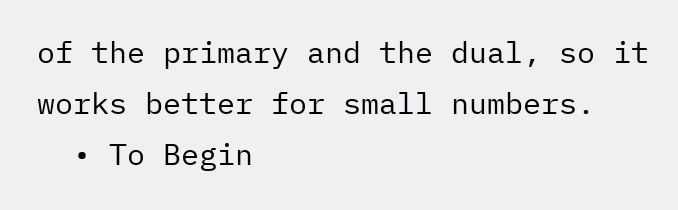of the primary and the dual, so it works better for small numbers.
  • To Begin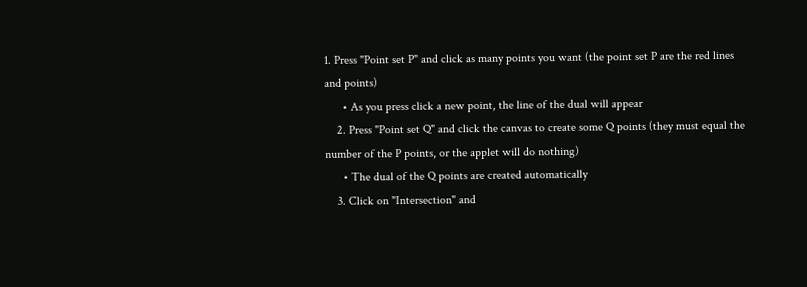1. Press "Point set P" and click as many points you want (the point set P are the red lines and points)
      • As you press click a new point, the line of the dual will appear
    2. Press "Point set Q" and click the canvas to create some Q points (they must equal the number of the P points, or the applet will do nothing)
      • The dual of the Q points are created automatically
    3. Click on "Intersection" and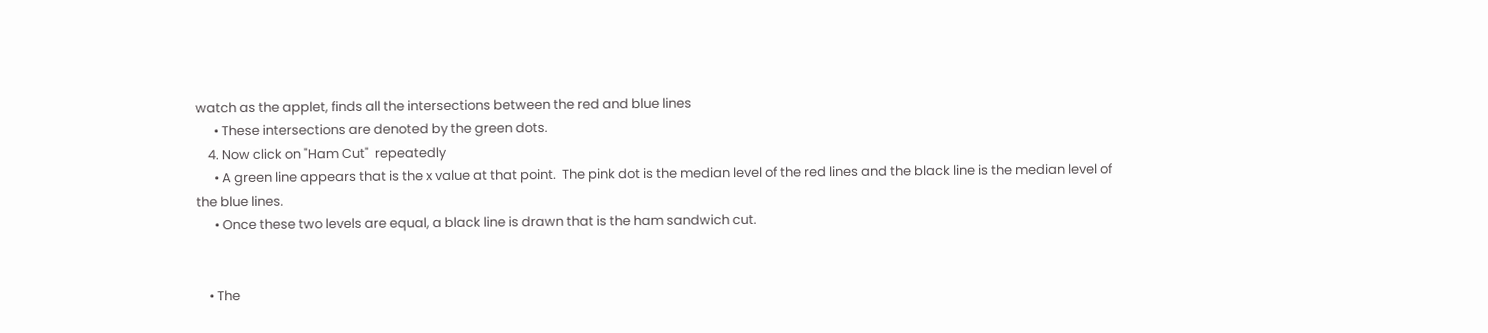watch as the applet, finds all the intersections between the red and blue lines
      • These intersections are denoted by the green dots.
    4. Now click on "Ham Cut"  repeatedly
      • A green line appears that is the x value at that point.  The pink dot is the median level of the red lines and the black line is the median level of the blue lines.
      • Once these two levels are equal, a black line is drawn that is the ham sandwich cut.


    • The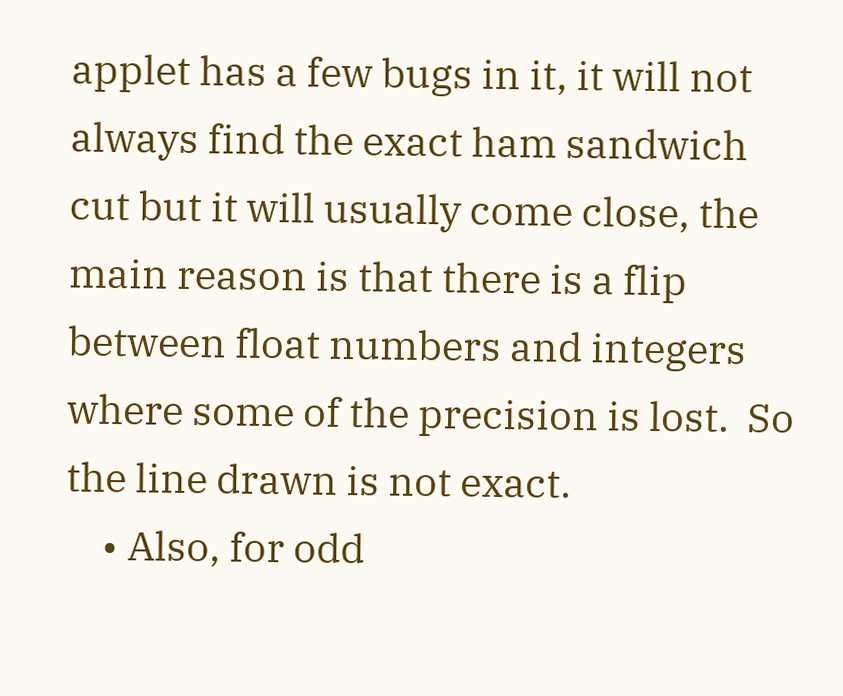applet has a few bugs in it, it will not always find the exact ham sandwich cut but it will usually come close, the main reason is that there is a flip between float numbers and integers where some of the precision is lost.  So the line drawn is not exact.
    • Also, for odd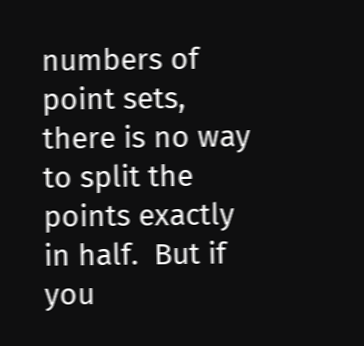numbers of point sets, there is no way to split the points exactly in half.  But if you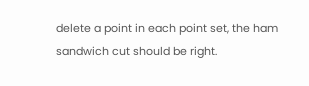delete a point in each point set, the ham sandwich cut should be right.